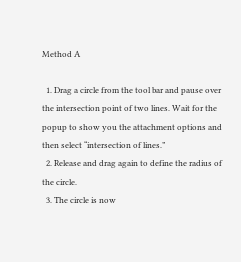Method A

  1. Drag a circle from the tool bar and pause over the intersection point of two lines. Wait for the popup to show you the attachment options and then select “intersection of lines.”
  2. Release and drag again to define the radius of the circle.
  3. The circle is now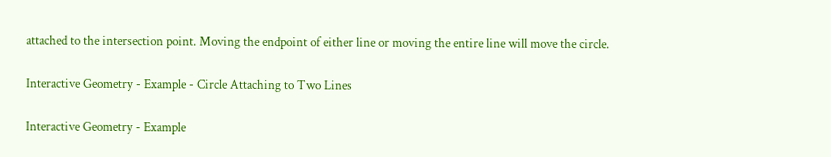attached to the intersection point. Moving the endpoint of either line or moving the entire line will move the circle.

Interactive Geometry - Example - Circle Attaching to Two Lines

Interactive Geometry - Example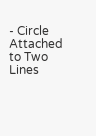- Circle Attached to Two Lines